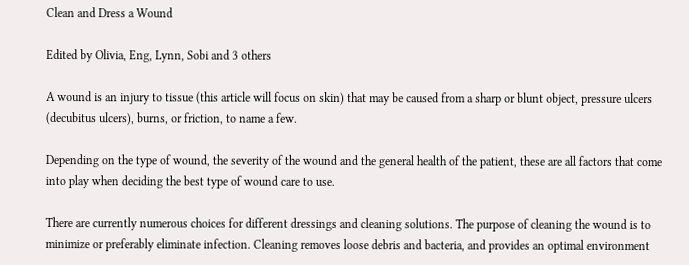Clean and Dress a Wound

Edited by Olivia, Eng, Lynn, Sobi and 3 others

A wound is an injury to tissue (this article will focus on skin) that may be caused from a sharp or blunt object, pressure ulcers (decubitus ulcers), burns, or friction, to name a few.

Depending on the type of wound, the severity of the wound and the general health of the patient, these are all factors that come into play when deciding the best type of wound care to use.

There are currently numerous choices for different dressings and cleaning solutions. The purpose of cleaning the wound is to minimize or preferably eliminate infection. Cleaning removes loose debris and bacteria, and provides an optimal environment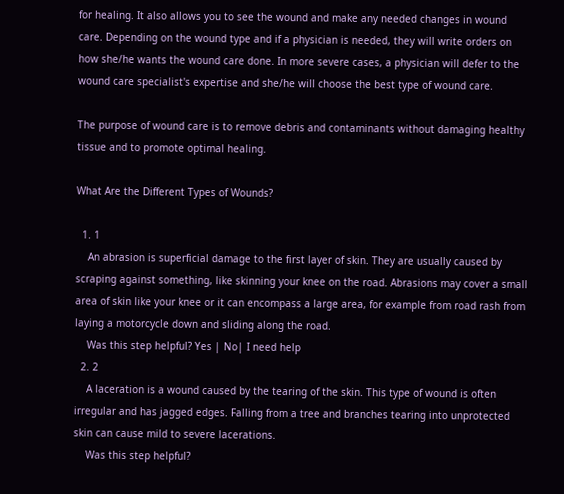for healing. It also allows you to see the wound and make any needed changes in wound care. Depending on the wound type and if a physician is needed, they will write orders on how she/he wants the wound care done. In more severe cases, a physician will defer to the wound care specialist's expertise and she/he will choose the best type of wound care.

The purpose of wound care is to remove debris and contaminants without damaging healthy tissue and to promote optimal healing.

What Are the Different Types of Wounds?

  1. 1
    An abrasion is superficial damage to the first layer of skin. They are usually caused by scraping against something, like skinning your knee on the road. Abrasions may cover a small area of skin like your knee or it can encompass a large area, for example from road rash from laying a motorcycle down and sliding along the road.
    Was this step helpful? Yes | No| I need help
  2. 2
    A laceration is a wound caused by the tearing of the skin. This type of wound is often irregular and has jagged edges. Falling from a tree and branches tearing into unprotected skin can cause mild to severe lacerations.
    Was this step helpful?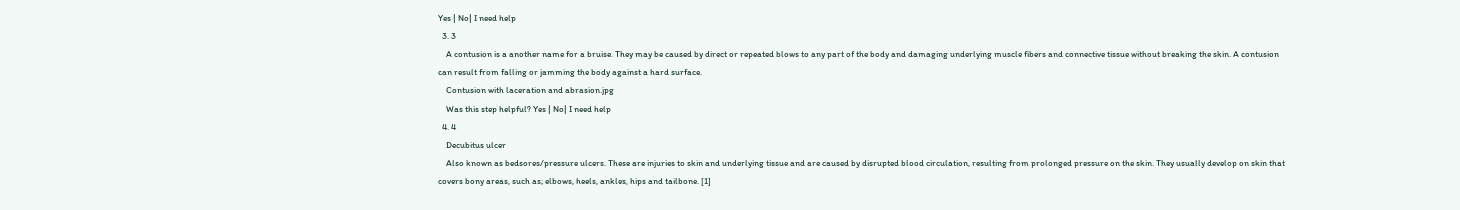Yes | No| I need help
  3. 3
    A contusion is a another name for a bruise. They may be caused by direct or repeated blows to any part of the body and damaging underlying muscle fibers and connective tissue without breaking the skin. A contusion can result from falling or jamming the body against a hard surface.
    Contusion with laceration and abrasion.jpg
    Was this step helpful? Yes | No| I need help
  4. 4
    Decubitus ulcer
    Also known as bedsores/pressure ulcers. These are injuries to skin and underlying tissue and are caused by disrupted blood circulation, resulting from prolonged pressure on the skin. They usually develop on skin that covers bony areas, such as; elbows, heels, ankles, hips and tailbone. [1]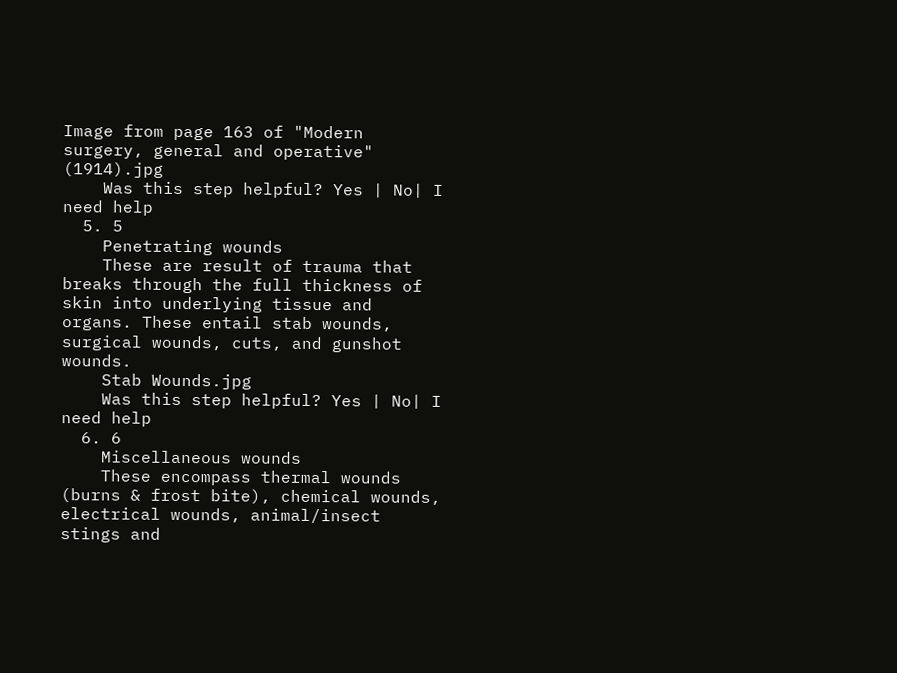Image from page 163 of "Modern surgery, general and operative" (1914).jpg
    Was this step helpful? Yes | No| I need help
  5. 5
    Penetrating wounds
    These are result of trauma that breaks through the full thickness of skin into underlying tissue and organs. These entail stab wounds, surgical wounds, cuts, and gunshot wounds.
    Stab Wounds.jpg
    Was this step helpful? Yes | No| I need help
  6. 6
    Miscellaneous wounds
    These encompass thermal wounds (burns & frost bite), chemical wounds, electrical wounds, animal/insect stings and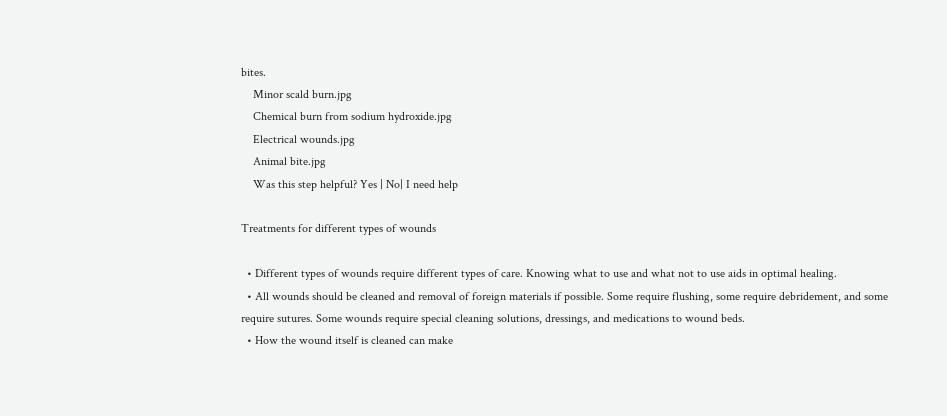bites.
    Minor scald burn.jpg
    Chemical burn from sodium hydroxide.jpg
    Electrical wounds.jpg
    Animal bite.jpg
    Was this step helpful? Yes | No| I need help

Treatments for different types of wounds

  • Different types of wounds require different types of care. Knowing what to use and what not to use aids in optimal healing.
  • All wounds should be cleaned and removal of foreign materials if possible. Some require flushing, some require debridement, and some require sutures. Some wounds require special cleaning solutions, dressings, and medications to wound beds.
  • How the wound itself is cleaned can make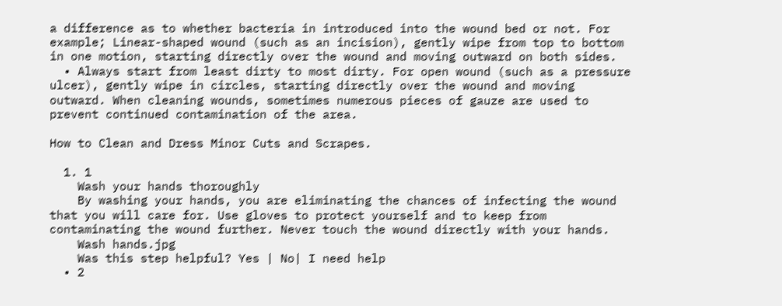a difference as to whether bacteria in introduced into the wound bed or not. For example; Linear-shaped wound (such as an incision), gently wipe from top to bottom in one motion, starting directly over the wound and moving outward on both sides.
  • Always start from least dirty to most dirty. For open wound (such as a pressure ulcer), gently wipe in circles, starting directly over the wound and moving outward. When cleaning wounds, sometimes numerous pieces of gauze are used to prevent continued contamination of the area.

How to Clean and Dress Minor Cuts and Scrapes.

  1. 1
    Wash your hands thoroughly
    By washing your hands, you are eliminating the chances of infecting the wound that you will care for. Use gloves to protect yourself and to keep from contaminating the wound further. Never touch the wound directly with your hands.
    Wash hands.jpg
    Was this step helpful? Yes | No| I need help
  • 2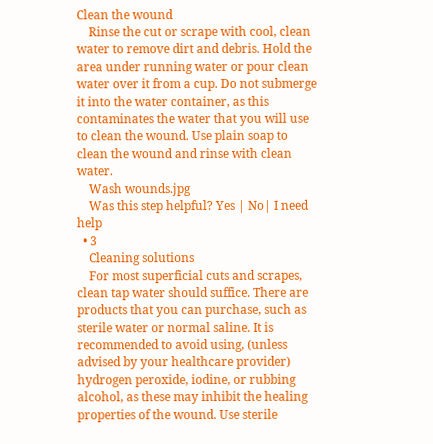Clean the wound
    Rinse the cut or scrape with cool, clean water to remove dirt and debris. Hold the area under running water or pour clean water over it from a cup. Do not submerge it into the water container, as this contaminates the water that you will use to clean the wound. Use plain soap to clean the wound and rinse with clean water.
    Wash wounds.jpg
    Was this step helpful? Yes | No| I need help
  • 3
    Cleaning solutions
    For most superficial cuts and scrapes, clean tap water should suffice. There are products that you can purchase, such as sterile water or normal saline. It is recommended to avoid using, (unless advised by your healthcare provider) hydrogen peroxide, iodine, or rubbing alcohol, as these may inhibit the healing properties of the wound. Use sterile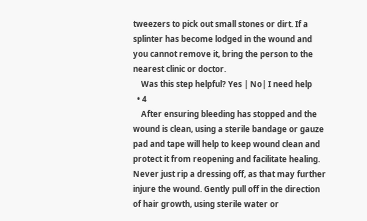tweezers to pick out small stones or dirt. If a splinter has become lodged in the wound and you cannot remove it, bring the person to the nearest clinic or doctor.
    Was this step helpful? Yes | No| I need help
  • 4
    After ensuring bleeding has stopped and the wound is clean, using a sterile bandage or gauze pad and tape will help to keep wound clean and protect it from reopening and facilitate healing. Never just rip a dressing off, as that may further injure the wound. Gently pull off in the direction of hair growth, using sterile water or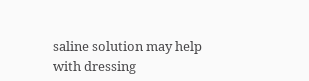saline solution may help with dressing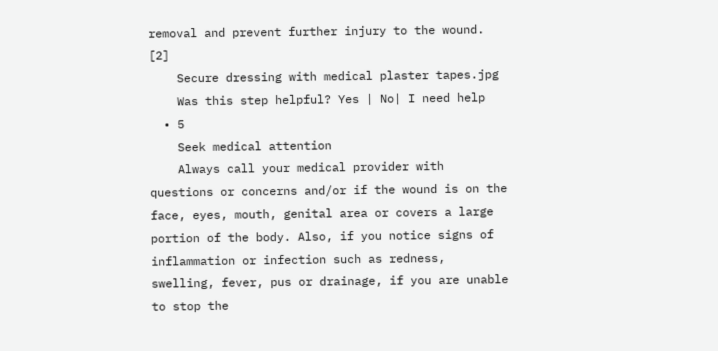removal and prevent further injury to the wound. [2]
    Secure dressing with medical plaster tapes.jpg
    Was this step helpful? Yes | No| I need help
  • 5
    Seek medical attention
    Always call your medical provider with questions or concerns and/or if the wound is on the face, eyes, mouth, genital area or covers a large portion of the body. Also, if you notice signs of inflammation or infection such as redness, swelling, fever, pus or drainage, if you are unable to stop the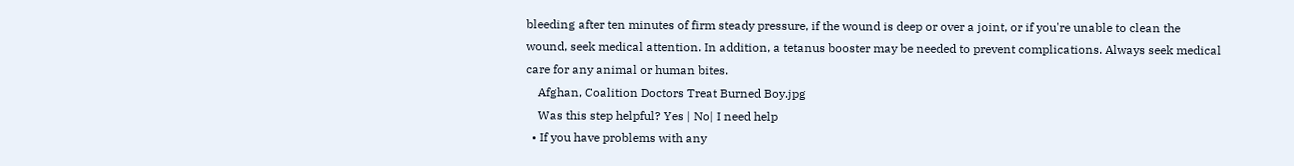bleeding after ten minutes of firm steady pressure, if the wound is deep or over a joint, or if you're unable to clean the wound, seek medical attention. In addition, a tetanus booster may be needed to prevent complications. Always seek medical care for any animal or human bites.
    Afghan, Coalition Doctors Treat Burned Boy.jpg
    Was this step helpful? Yes | No| I need help
  • If you have problems with any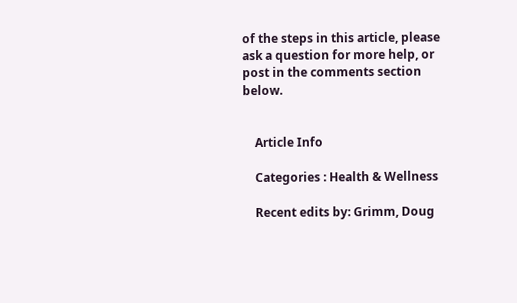of the steps in this article, please ask a question for more help, or post in the comments section below.


    Article Info

    Categories : Health & Wellness

    Recent edits by: Grimm, Doug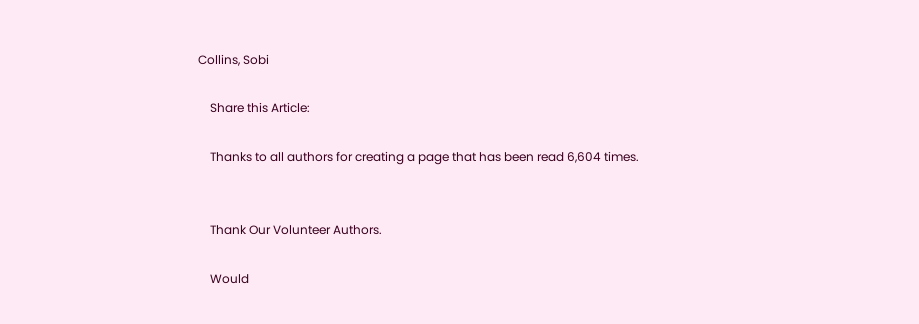Collins, Sobi

    Share this Article:

    Thanks to all authors for creating a page that has been read 6,604 times.


    Thank Our Volunteer Authors.

    Would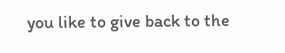you like to give back to the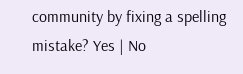community by fixing a spelling mistake? Yes | No